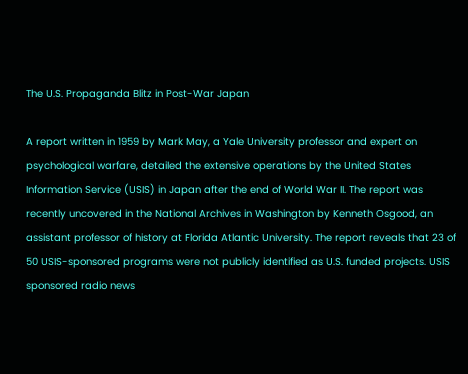The U.S. Propaganda Blitz in Post-War Japan

A report written in 1959 by Mark May, a Yale University professor and expert on psychological warfare, detailed the extensive operations by the United States Information Service (USIS) in Japan after the end of World War II. The report was recently uncovered in the National Archives in Washington by Kenneth Osgood, an assistant professor of history at Florida Atlantic University. The report reveals that 23 of 50 USIS-sponsored programs were not publicly identified as U.S. funded projects. USIS sponsored radio news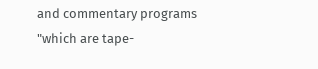and commentary programs "which are tape-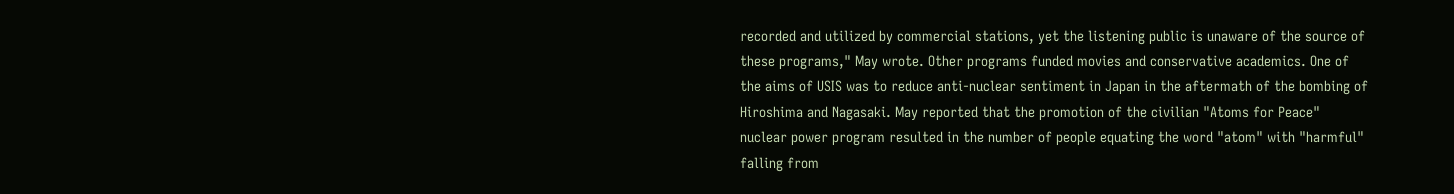recorded and utilized by commercial stations, yet the listening public is unaware of the source of these programs," May wrote. Other programs funded movies and conservative academics. One of the aims of USIS was to reduce anti-nuclear sentiment in Japan in the aftermath of the bombing of Hiroshima and Nagasaki. May reported that the promotion of the civilian "Atoms for Peace" nuclear power program resulted in the number of people equating the word "atom" with "harmful" falling from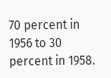70 percent in 1956 to 30 percent in 1958.